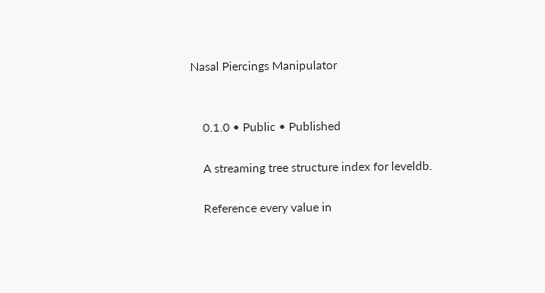Nasal Piercings Manipulator


    0.1.0 • Public • Published

    A streaming tree structure index for leveldb.

    Reference every value in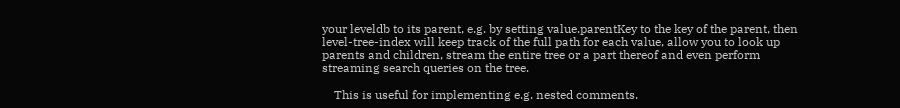your leveldb to its parent, e.g. by setting value.parentKey to the key of the parent, then level-tree-index will keep track of the full path for each value, allow you to look up parents and children, stream the entire tree or a part thereof and even perform streaming search queries on the tree.

    This is useful for implementing e.g. nested comments.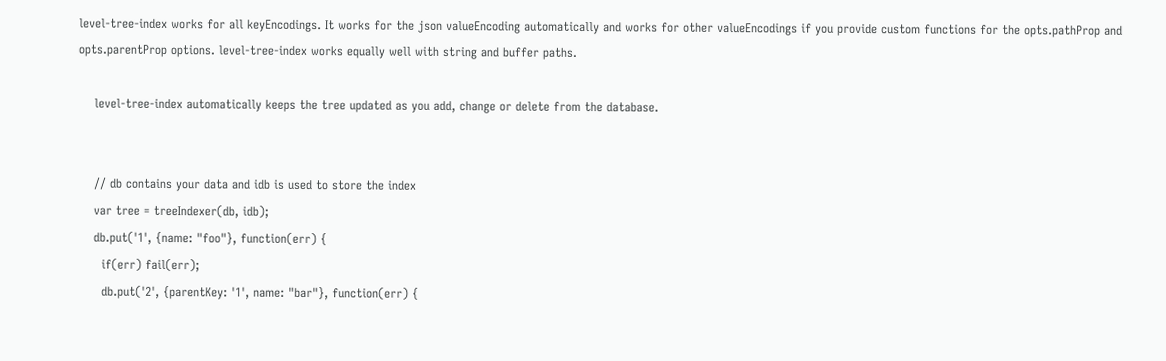level-tree-index works for all keyEncodings. It works for the json valueEncoding automatically and works for other valueEncodings if you provide custom functions for the opts.pathProp and opts.parentProp options. level-tree-index works equally well with string and buffer paths.

    level-tree-index automatically keeps the tree updated as you add, change or delete from the database.


    // db contains your data and idb is used to store the index
    var tree = treeIndexer(db, idb);
    db.put('1', {name: "foo"}, function(err) {
      if(err) fail(err);
      db.put('2', {parentKey: '1', name: "bar"}, function(err) {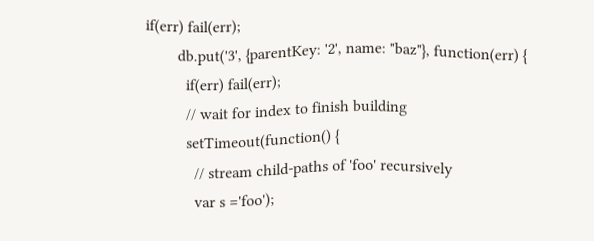if(err) fail(err);
        db.put('3', {parentKey: '2', name: "baz"}, function(err) {
          if(err) fail(err);
          // wait for index to finish building
          setTimeout(function() {
            // stream child-paths of 'foo' recursively
            var s ='foo');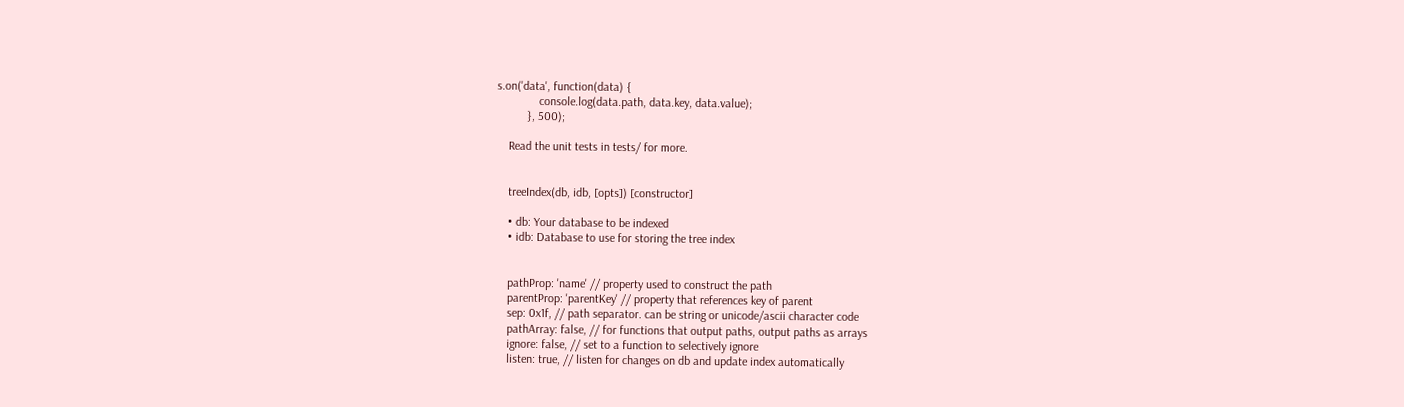s.on('data', function(data) {
              console.log(data.path, data.key, data.value);
          }, 500);

    Read the unit tests in tests/ for more.


    treeIndex(db, idb, [opts]) [constructor]

    • db: Your database to be indexed
    • idb: Database to use for storing the tree index


    pathProp: 'name' // property used to construct the path
    parentProp: 'parentKey' // property that references key of parent
    sep: 0x1f, // path separator. can be string or unicode/ascii character code
    pathArray: false, // for functions that output paths, output paths as arrays
    ignore: false, // set to a function to selectively ignore
    listen: true, // listen for changes on db and update index automatically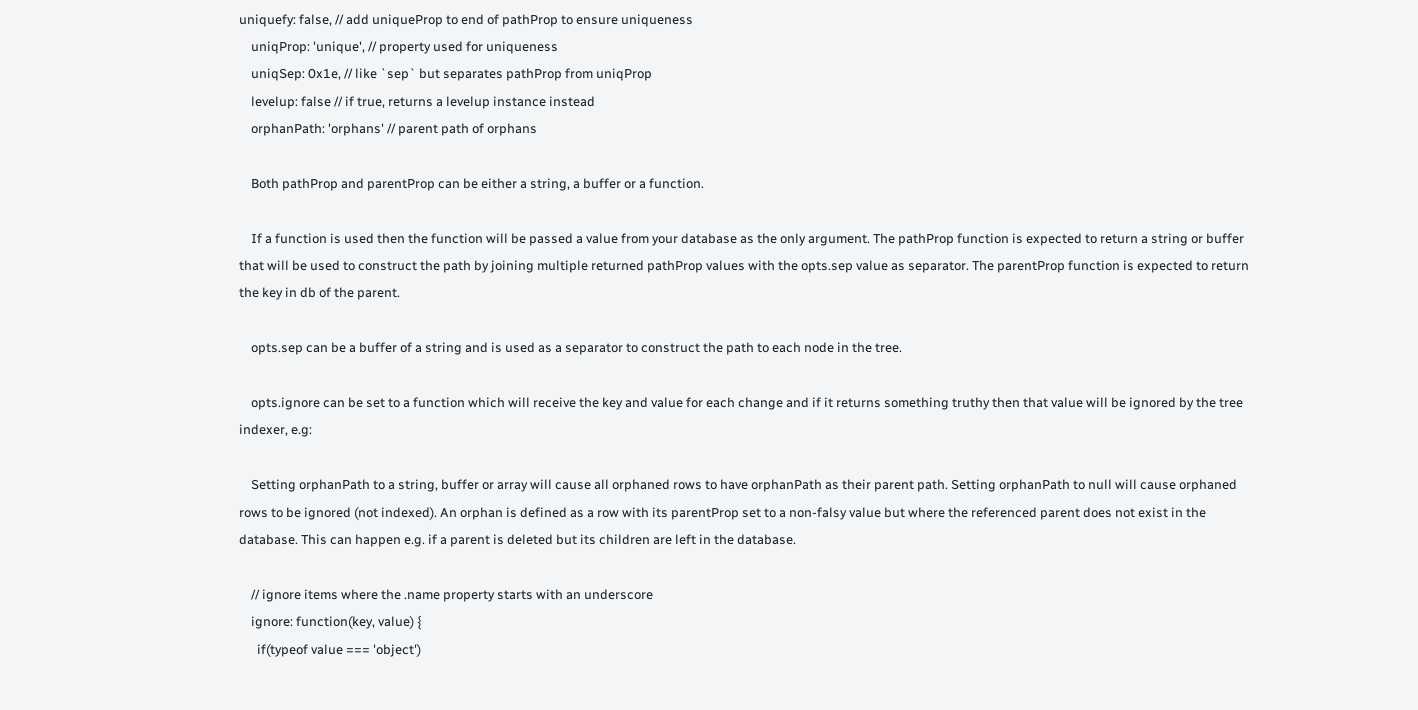uniquefy: false, // add uniqueProp to end of pathProp to ensure uniqueness
    uniqProp: 'unique', // property used for uniqueness
    uniqSep: 0x1e, // like `sep` but separates pathProp from uniqProp
    levelup: false // if true, returns a levelup instance instead
    orphanPath: 'orphans' // parent path of orphans

    Both pathProp and parentProp can be either a string, a buffer or a function.

    If a function is used then the function will be passed a value from your database as the only argument. The pathProp function is expected to return a string or buffer that will be used to construct the path by joining multiple returned pathProp values with the opts.sep value as separator. The parentProp function is expected to return the key in db of the parent.

    opts.sep can be a buffer of a string and is used as a separator to construct the path to each node in the tree.

    opts.ignore can be set to a function which will receive the key and value for each change and if it returns something truthy then that value will be ignored by the tree indexer, e.g:

    Setting orphanPath to a string, buffer or array will cause all orphaned rows to have orphanPath as their parent path. Setting orphanPath to null will cause orphaned rows to be ignored (not indexed). An orphan is defined as a row with its parentProp set to a non-falsy value but where the referenced parent does not exist in the database. This can happen e.g. if a parent is deleted but its children are left in the database.

    // ignore items where the .name property starts with an underscore
    ignore: function(key, value) {
      if(typeof value === 'object')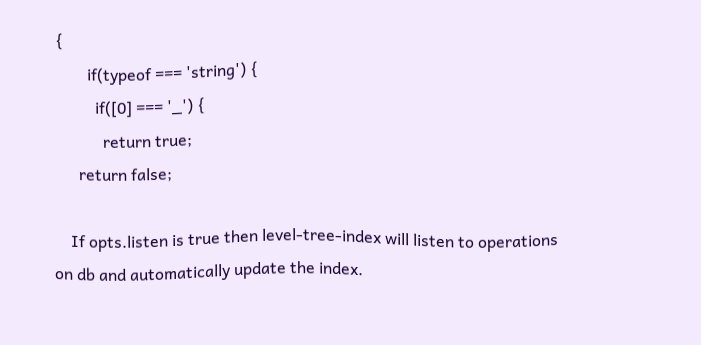{
        if(typeof === 'string') {
          if([0] === '_') {
            return true;
      return false;

    If opts.listen is true then level-tree-index will listen to operations on db and automatically update the index.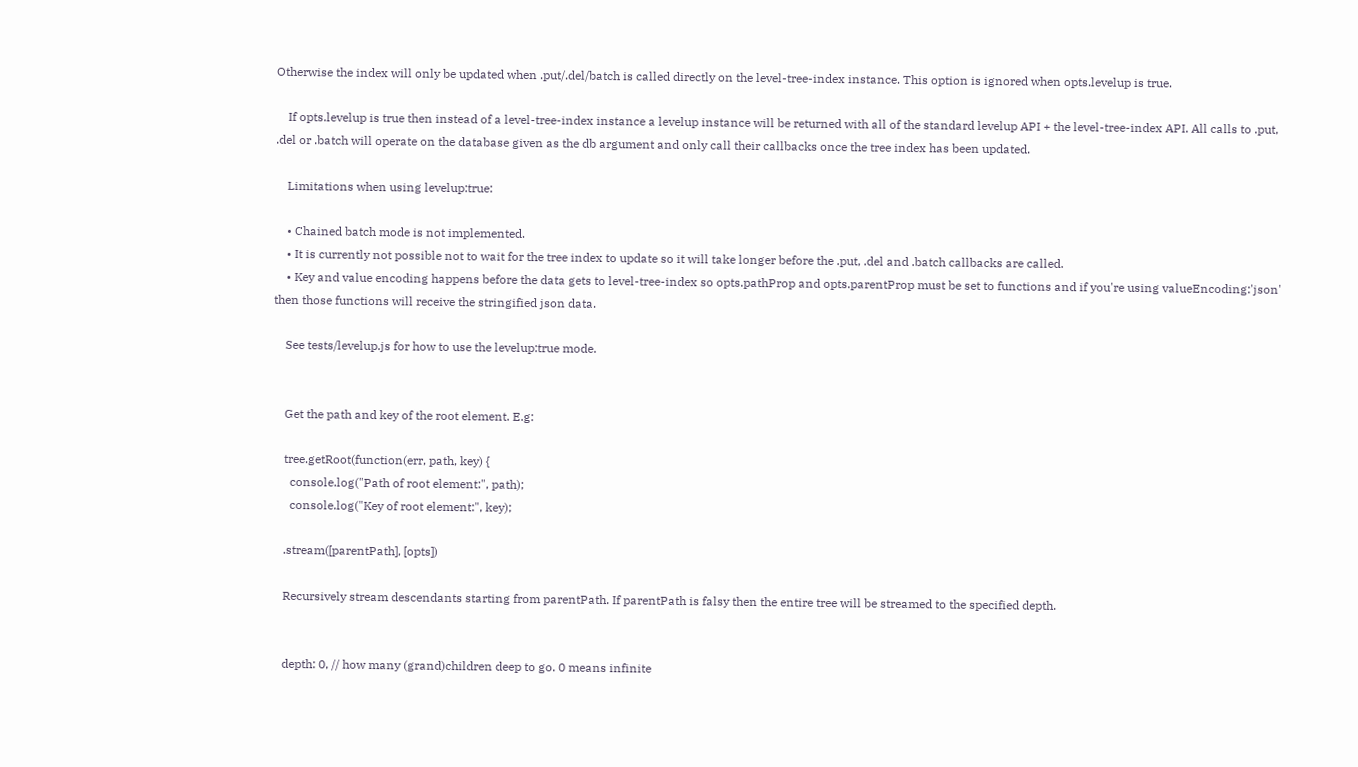Otherwise the index will only be updated when .put/.del/batch is called directly on the level-tree-index instance. This option is ignored when opts.levelup is true.

    If opts.levelup is true then instead of a level-tree-index instance a levelup instance will be returned with all of the standard levelup API + the level-tree-index API. All calls to .put, .del or .batch will operate on the database given as the db argument and only call their callbacks once the tree index has been updated.

    Limitations when using levelup:true:

    • Chained batch mode is not implemented.
    • It is currently not possible not to wait for the tree index to update so it will take longer before the .put, .del and .batch callbacks are called.
    • Key and value encoding happens before the data gets to level-tree-index so opts.pathProp and opts.parentProp must be set to functions and if you're using valueEncoding:'json' then those functions will receive the stringified json data.

    See tests/levelup.js for how to use the levelup:true mode.


    Get the path and key of the root element. E.g:

    tree.getRoot(function(err, path, key) {
      console.log("Path of root element:", path);
      console.log("Key of root element:", key);

    .stream([parentPath], [opts])

    Recursively stream descendants starting from parentPath. If parentPath is falsy then the entire tree will be streamed to the specified depth.


    depth: 0, // how many (grand)children deep to go. 0 means infinite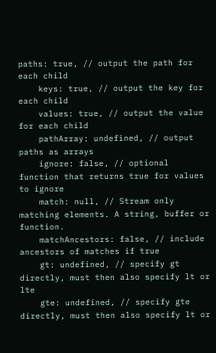paths: true, // output the path for each child
    keys: true, // output the key for each child
    values: true, // output the value for each child
    pathArray: undefined, // output paths as arrays
    ignore: false, // optional function that returns true for values to ignore
    match: null, // Stream only matching elements. A string, buffer or function.
    matchAncestors: false, // include ancestors of matches if true
    gt: undefined, // specify gt directly, must then also specify lt or lte
    gte: undefined, // specify gte directly, must then also specify lt or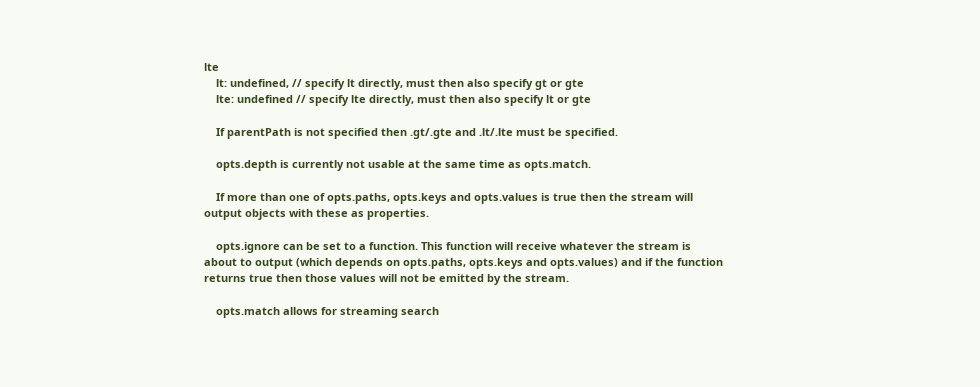lte
    lt: undefined, // specify lt directly, must then also specify gt or gte
    lte: undefined // specify lte directly, must then also specify lt or gte

    If parentPath is not specified then .gt/.gte and .lt/.lte must be specified.

    opts.depth is currently not usable at the same time as opts.match.

    If more than one of opts.paths, opts.keys and opts.values is true then the stream will output objects with these as properties.

    opts.ignore can be set to a function. This function will receive whatever the stream is about to output (which depends on opts.paths, opts.keys and opts.values) and if the function returns true then those values will not be emitted by the stream.

    opts.match allows for streaming search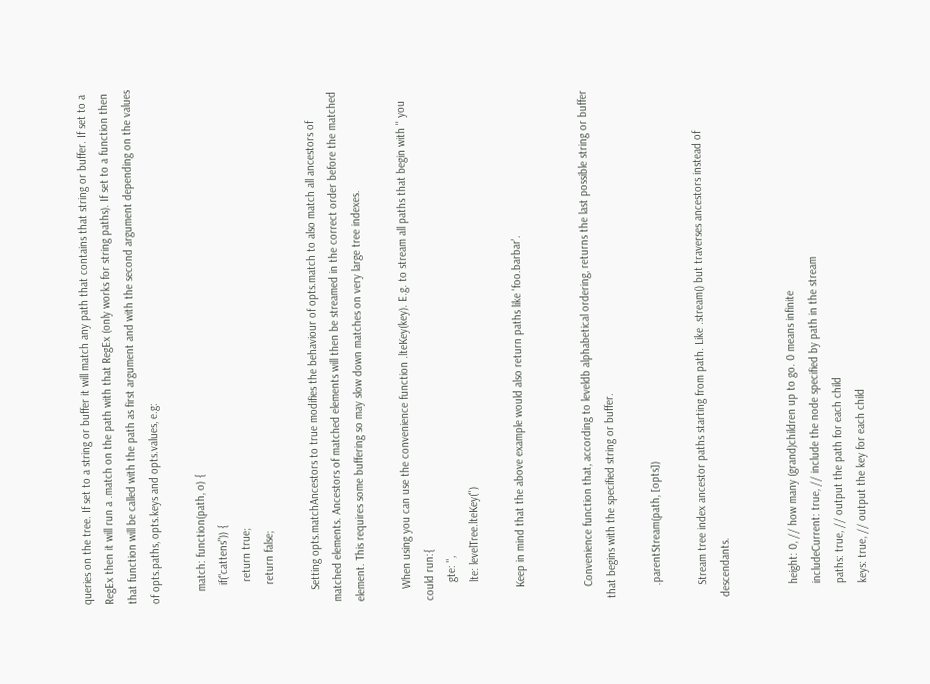queries on the tree. If set to a string or buffer it will match any path that contains that string or buffer. If set to a RegEx then it will run a .match on the path with that RegEx (only works for string paths). If set to a function then that function will be called with the path as first argument and with the second argument depending on the values of opts.paths, opts.keys and opts.values, e.g:

    match: function(path, o) {
      if("cattens")) {
       return true;
      return false;

    Setting opts.matchAncestors to true modifies the behaviour of opts.match to also match all ancestors of matched elements. Ancestors of matched elements will then be streamed in the correct order before the matched element. This requires some buffering so may slow down matches on very large tree indexes.

    When using you can use the convenience function .lteKey(key). E.g. to stream all paths that begin with '' you could run:{
      gte: '',
      lte: levelTree.lteKey('')

    Keep in mind that the above example would also return paths like 'foo.barbar'.


    Convenience function that, according to leveldb alphabetical ordering, returns the last possible string or buffer that begins with the specified string or buffer.

    .parentStream(path, [opts])

    Stream tree index ancestor paths starting from path. Like .stream() but traverses ancestors instead of descendants.


    height: 0, // how many (grand)children up to go. 0 means infinite
    includeCurrent: true, // include the node specified by path in the stream
    paths: true, // output the path for each child
    keys: true, // output the key for each child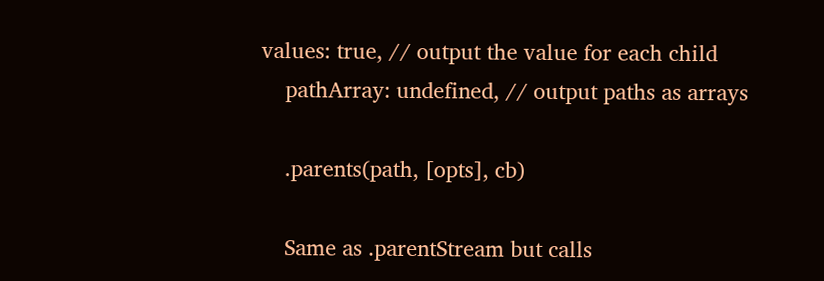values: true, // output the value for each child
    pathArray: undefined, // output paths as arrays

    .parents(path, [opts], cb)

    Same as .parentStream but calls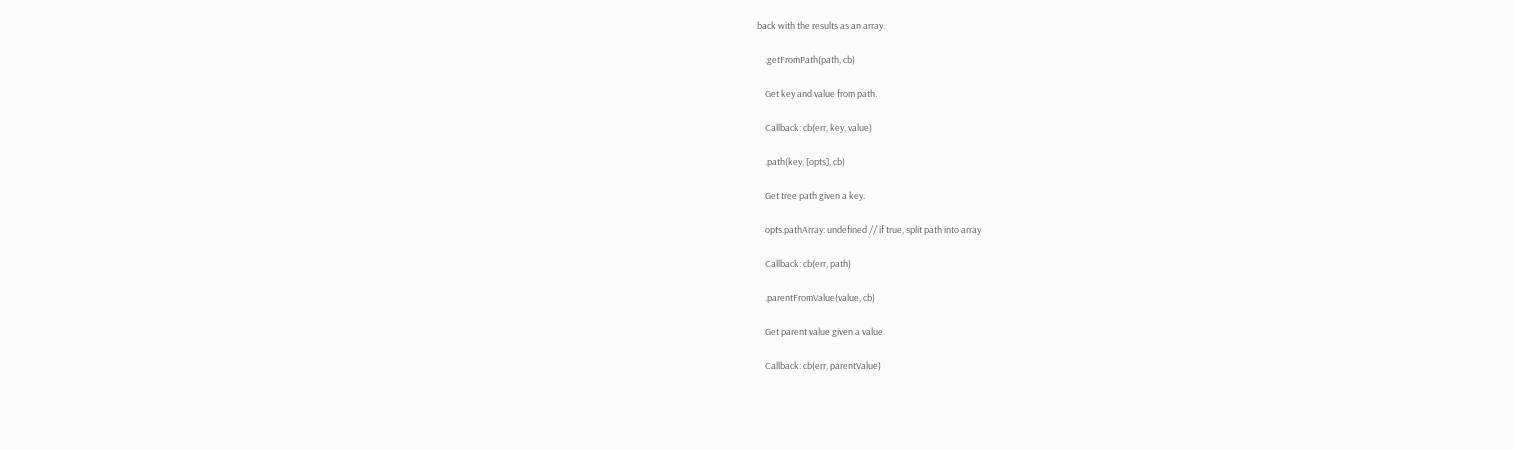back with the results as an array.

    .getFromPath(path, cb)

    Get key and value from path.

    Callback: cb(err, key, value)

    .path(key, [opts], cb)

    Get tree path given a key.

    opts.pathArray: undefined // if true, split path into array

    Callback: cb(err, path)

    .parentFromValue(value, cb)

    Get parent value given a value.

    Callback: cb(err, parentValue)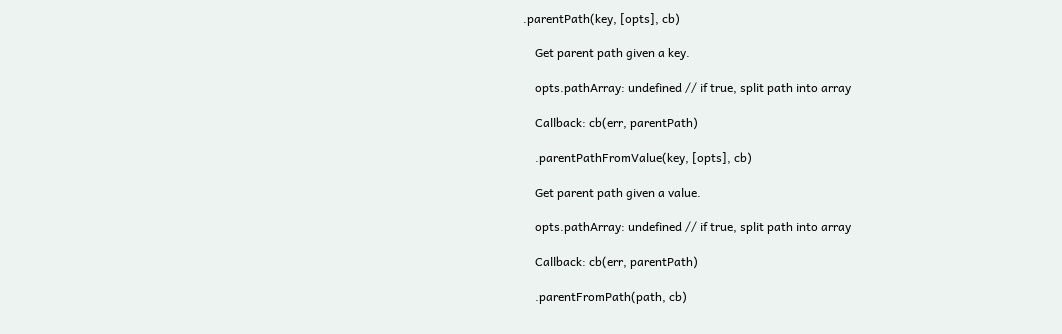.parentPath(key, [opts], cb)

    Get parent path given a key.

    opts.pathArray: undefined // if true, split path into array

    Callback: cb(err, parentPath)

    .parentPathFromValue(key, [opts], cb)

    Get parent path given a value.

    opts.pathArray: undefined // if true, split path into array

    Callback: cb(err, parentPath)

    .parentFromPath(path, cb)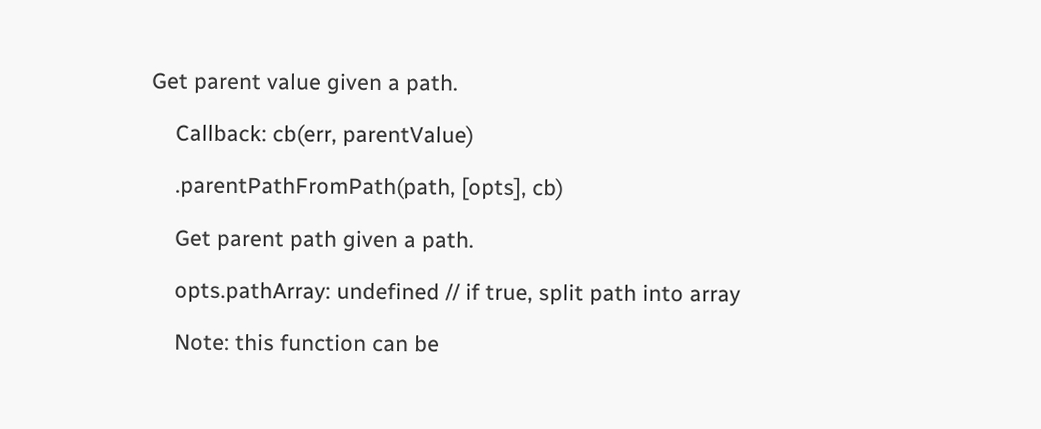Get parent value given a path.

    Callback: cb(err, parentValue)

    .parentPathFromPath(path, [opts], cb)

    Get parent path given a path.

    opts.pathArray: undefined // if true, split path into array

    Note: this function can be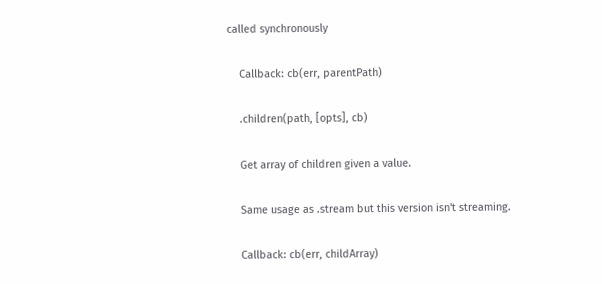called synchronously

    Callback: cb(err, parentPath)

    .children(path, [opts], cb)

    Get array of children given a value.

    Same usage as .stream but this version isn't streaming.

    Callback: cb(err, childArray)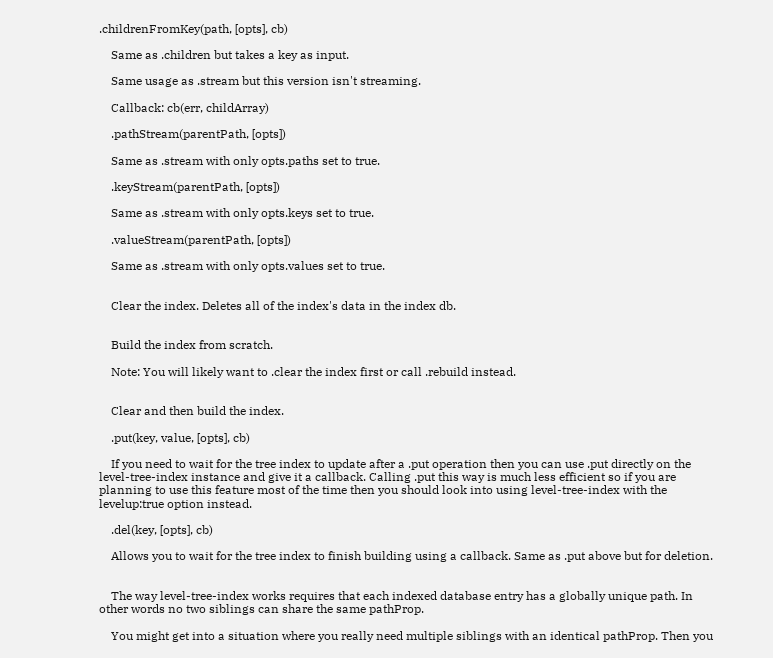.childrenFromKey(path, [opts], cb)

    Same as .children but takes a key as input.

    Same usage as .stream but this version isn't streaming.

    Callback: cb(err, childArray)

    .pathStream(parentPath, [opts])

    Same as .stream with only opts.paths set to true.

    .keyStream(parentPath, [opts])

    Same as .stream with only opts.keys set to true.

    .valueStream(parentPath, [opts])

    Same as .stream with only opts.values set to true.


    Clear the index. Deletes all of the index's data in the index db.


    Build the index from scratch.

    Note: You will likely want to .clear the index first or call .rebuild instead.


    Clear and then build the index.

    .put(key, value, [opts], cb)

    If you need to wait for the tree index to update after a .put operation then you can use .put directly on the level-tree-index instance and give it a callback. Calling .put this way is much less efficient so if you are planning to use this feature most of the time then you should look into using level-tree-index with the levelup:true option instead.

    .del(key, [opts], cb)

    Allows you to wait for the tree index to finish building using a callback. Same as .put above but for deletion.


    The way level-tree-index works requires that each indexed database entry has a globally unique path. In other words no two siblings can share the same pathProp.

    You might get into a situation where you really need multiple siblings with an identical pathProp. Then you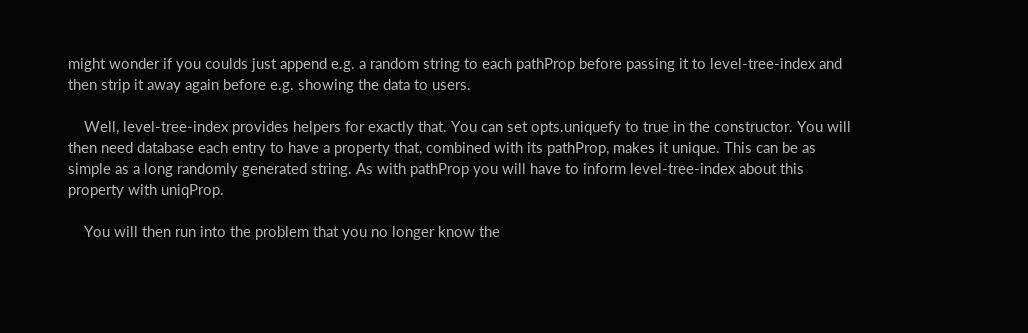might wonder if you coulds just append e.g. a random string to each pathProp before passing it to level-tree-index and then strip it away again before e.g. showing the data to users.

    Well, level-tree-index provides helpers for exactly that. You can set opts.uniquefy to true in the constructor. You will then need database each entry to have a property that, combined with its pathProp, makes it unique. This can be as simple as a long randomly generated string. As with pathProp you will have to inform level-tree-index about this property with uniqProp.

    You will then run into the problem that you no longer know the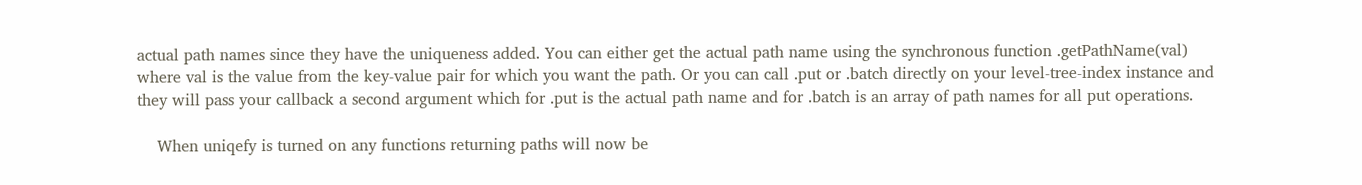actual path names since they have the uniqueness added. You can either get the actual path name using the synchronous function .getPathName(val) where val is the value from the key-value pair for which you want the path. Or you can call .put or .batch directly on your level-tree-index instance and they will pass your callback a second argument which for .put is the actual path name and for .batch is an array of path names for all put operations.

    When uniqefy is turned on any functions returning paths will now be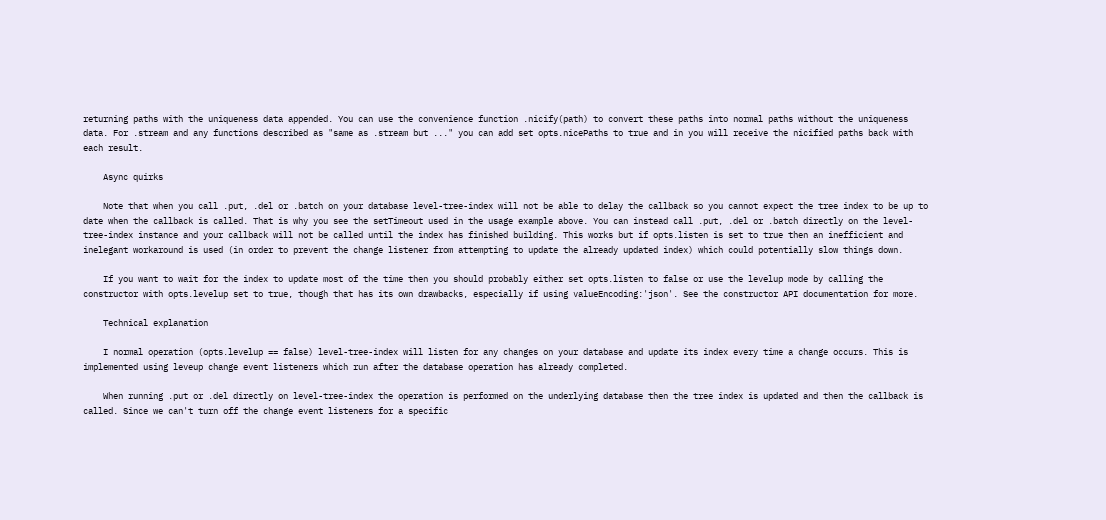returning paths with the uniqueness data appended. You can use the convenience function .nicify(path) to convert these paths into normal paths without the uniqueness data. For .stream and any functions described as "same as .stream but ..." you can add set opts.nicePaths to true and in you will receive the nicified paths back with each result.

    Async quirks

    Note that when you call .put, .del or .batch on your database level-tree-index will not be able to delay the callback so you cannot expect the tree index to be up to date when the callback is called. That is why you see the setTimeout used in the usage example above. You can instead call .put, .del or .batch directly on the level-tree-index instance and your callback will not be called until the index has finished building. This works but if opts.listen is set to true then an inefficient and inelegant workaround is used (in order to prevent the change listener from attempting to update the already updated index) which could potentially slow things down.

    If you want to wait for the index to update most of the time then you should probably either set opts.listen to false or use the levelup mode by calling the constructor with opts.levelup set to true, though that has its own drawbacks, especially if using valueEncoding:'json'. See the constructor API documentation for more.

    Technical explanation

    I normal operation (opts.levelup == false) level-tree-index will listen for any changes on your database and update its index every time a change occurs. This is implemented using leveup change event listeners which run after the database operation has already completed.

    When running .put or .del directly on level-tree-index the operation is performed on the underlying database then the tree index is updated and then the callback is called. Since we can't turn off the change event listeners for a specific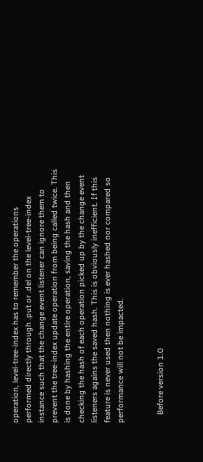operation, level-tree-index has to remember the operations performed directly through .put or .del on the level-tree-index instance such that the change event listener can ignore them to prevent the tree-index update operation from being called twice. This is done by hashing the entire operation, saving the hash and then checking the hash of each operation picked up by the change event listeners agains the saved hash. This is obviously inefficient. If this feature is never used then nothing is ever hashed nor compared so performance will not be impacted.


    Before version 1.0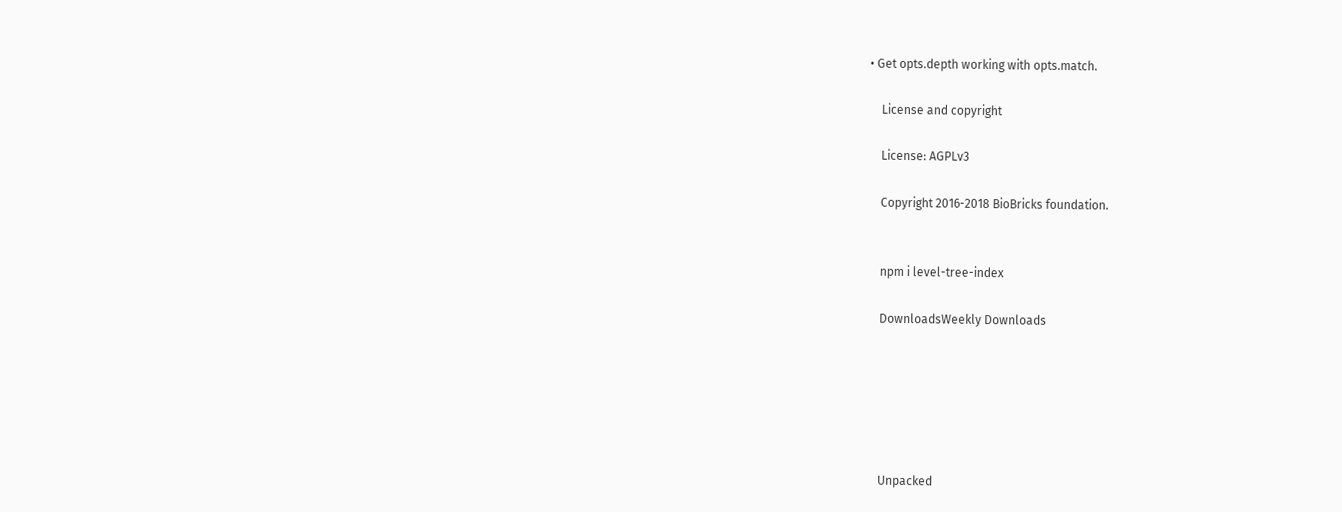• Get opts.depth working with opts.match.

    License and copyright

    License: AGPLv3

    Copyright 2016-2018 BioBricks foundation.


    npm i level-tree-index

    DownloadsWeekly Downloads






    Unpacked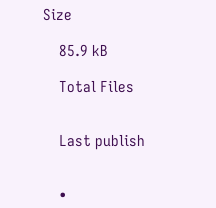Size

    85.9 kB

    Total Files


    Last publish


    •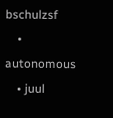bschulzsf
    • autonomous
    • juul